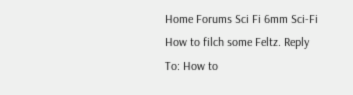Home Forums Sci Fi 6mm Sci-Fi How to filch some Feltz. Reply To: How to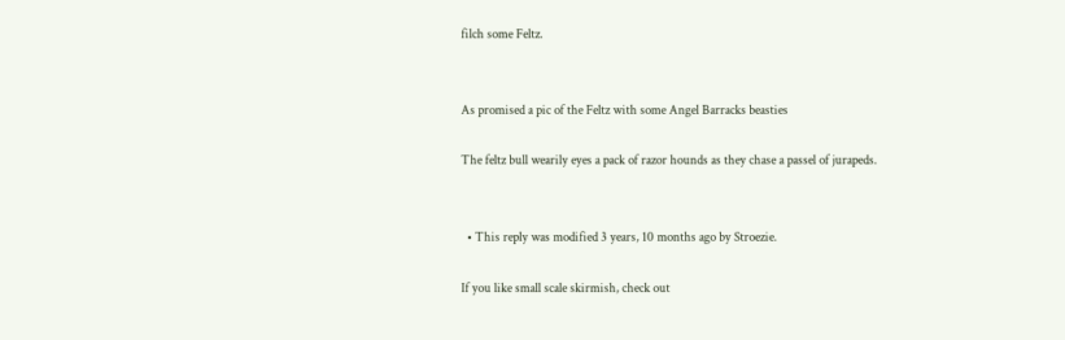filch some Feltz.


As promised a pic of the Feltz with some Angel Barracks beasties

The feltz bull wearily eyes a pack of razor hounds as they chase a passel of jurapeds.


  • This reply was modified 3 years, 10 months ago by Stroezie.

If you like small scale skirmish, check out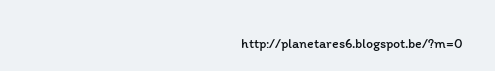http://planetares6.blogspot.be/?m=0